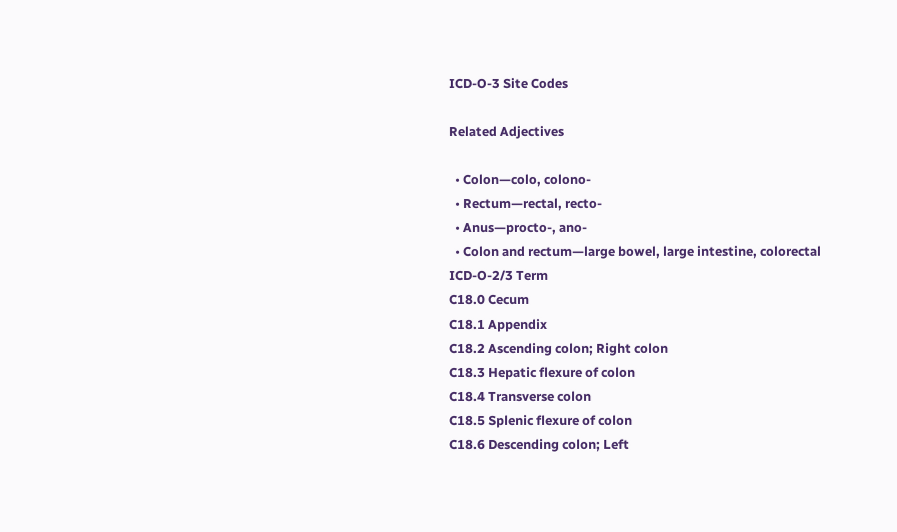ICD-O-3 Site Codes

Related Adjectives

  • Colon—colo, colono-
  • Rectum—rectal, recto-
  • Anus—procto-, ano-
  • Colon and rectum—large bowel, large intestine, colorectal
ICD-O-2/3 Term
C18.0 Cecum
C18.1 Appendix
C18.2 Ascending colon; Right colon
C18.3 Hepatic flexure of colon
C18.4 Transverse colon
C18.5 Splenic flexure of colon
C18.6 Descending colon; Left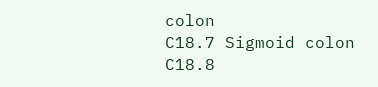colon
C18.7 Sigmoid colon
C18.8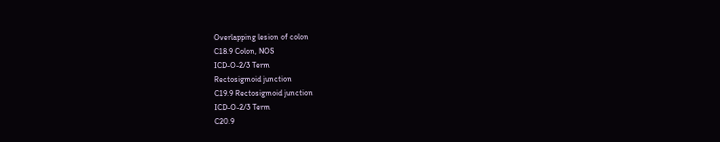Overlapping lesion of colon
C18.9 Colon, NOS
ICD-O-2/3 Term
Rectosigmoid junction
C19.9 Rectosigmoid junction
ICD-O-2/3 Term
C20.9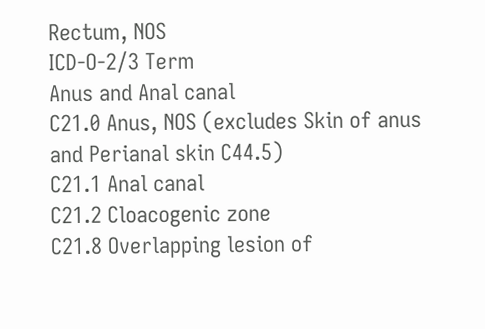Rectum, NOS
ICD-O-2/3 Term
Anus and Anal canal
C21.0 Anus, NOS (excludes Skin of anus and Perianal skin C44.5)
C21.1 Anal canal
C21.2 Cloacogenic zone
C21.8 Overlapping lesion of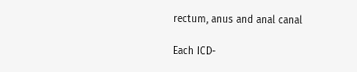rectum, anus and anal canal

Each ICD-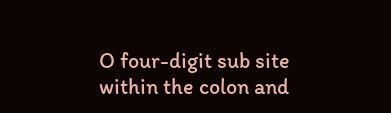O four-digit sub site within the colon and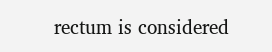rectum is considered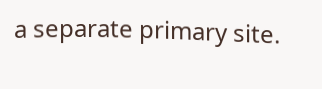a separate primary site.